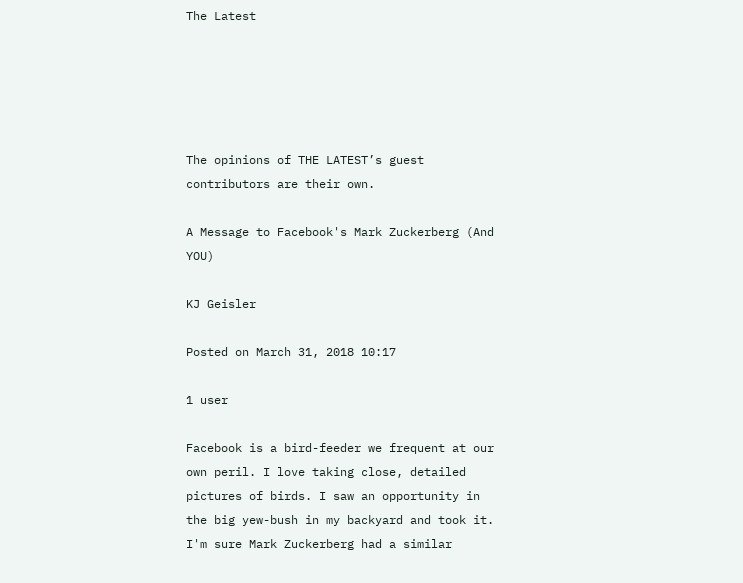The Latest





The opinions of THE LATEST’s guest contributors are their own.

A Message to Facebook's Mark Zuckerberg (And YOU)

KJ Geisler

Posted on March 31, 2018 10:17

1 user

Facebook is a bird-feeder we frequent at our own peril. I love taking close, detailed pictures of birds. I saw an opportunity in the big yew-bush in my backyard and took it. I'm sure Mark Zuckerberg had a similar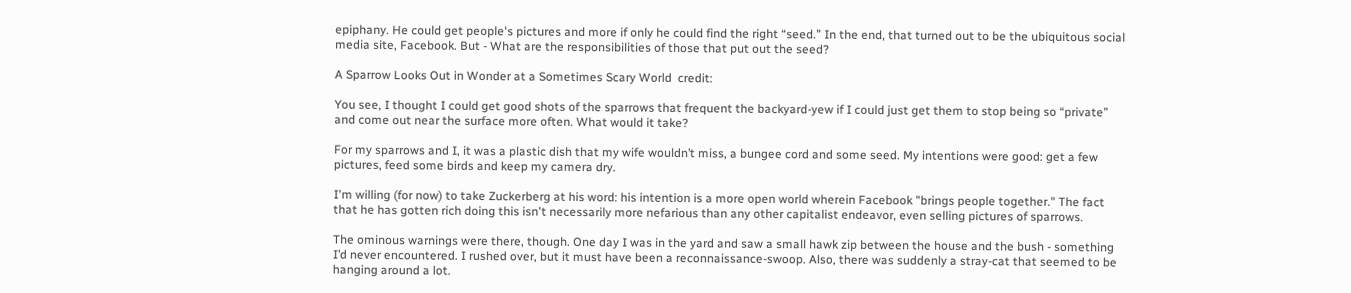epiphany. He could get people's pictures and more if only he could find the right “seed.” In the end, that turned out to be the ubiquitous social media site, Facebook. But - What are the responsibilities of those that put out the seed?

A Sparrow Looks Out in Wonder at a Sometimes Scary World  credit:

You see, I thought I could get good shots of the sparrows that frequent the backyard-yew if I could just get them to stop being so “private” and come out near the surface more often. What would it take?

For my sparrows and I, it was a plastic dish that my wife wouldn’t miss, a bungee cord and some seed. My intentions were good: get a few pictures, feed some birds and keep my camera dry.

I'm willing (for now) to take Zuckerberg at his word: his intention is a more open world wherein Facebook "brings people together." The fact that he has gotten rich doing this isn't necessarily more nefarious than any other capitalist endeavor, even selling pictures of sparrows.

The ominous warnings were there, though. One day I was in the yard and saw a small hawk zip between the house and the bush - something I’d never encountered. I rushed over, but it must have been a reconnaissance-swoop. Also, there was suddenly a stray-cat that seemed to be hanging around a lot.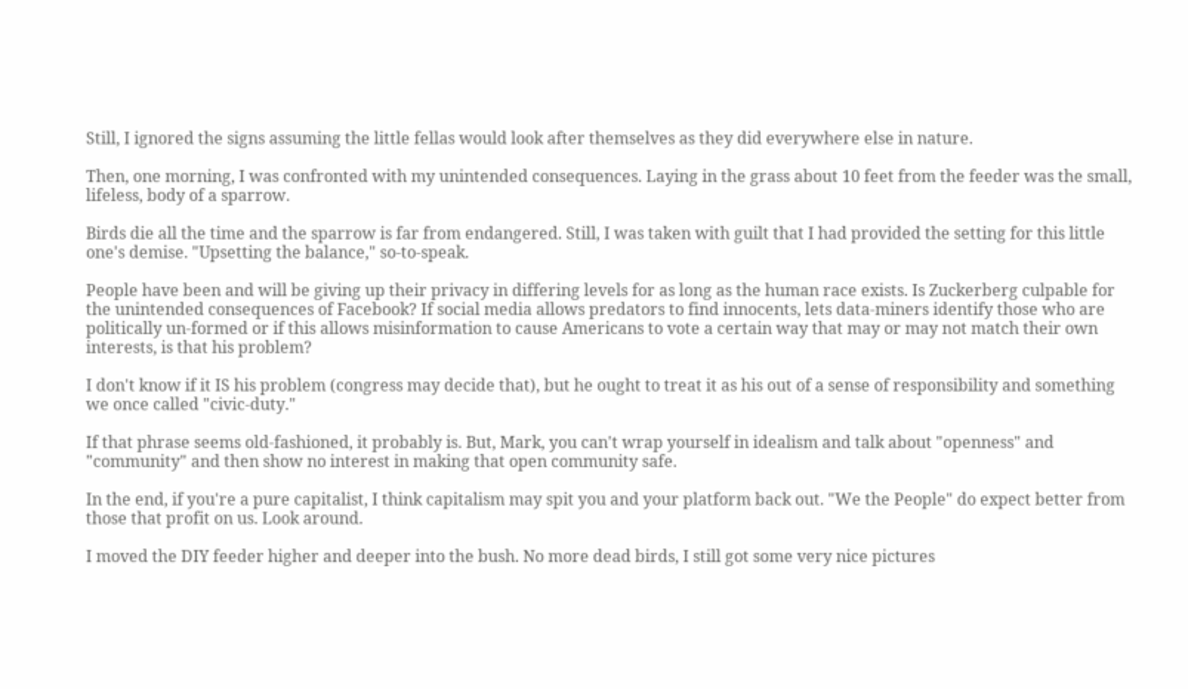Still, I ignored the signs assuming the little fellas would look after themselves as they did everywhere else in nature.

Then, one morning, I was confronted with my unintended consequences. Laying in the grass about 10 feet from the feeder was the small, lifeless, body of a sparrow.

Birds die all the time and the sparrow is far from endangered. Still, I was taken with guilt that I had provided the setting for this little one's demise. "Upsetting the balance," so-to-speak.

People have been and will be giving up their privacy in differing levels for as long as the human race exists. Is Zuckerberg culpable for the unintended consequences of Facebook? If social media allows predators to find innocents, lets data-miners identify those who are politically un-formed or if this allows misinformation to cause Americans to vote a certain way that may or may not match their own interests, is that his problem?

I don't know if it IS his problem (congress may decide that), but he ought to treat it as his out of a sense of responsibility and something we once called "civic-duty."

If that phrase seems old-fashioned, it probably is. But, Mark, you can't wrap yourself in idealism and talk about "openness" and "community" and then show no interest in making that open community safe.

In the end, if you're a pure capitalist, I think capitalism may spit you and your platform back out. "We the People" do expect better from those that profit on us. Look around.

I moved the DIY feeder higher and deeper into the bush. No more dead birds, I still got some very nice pictures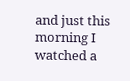and just this morning I watched a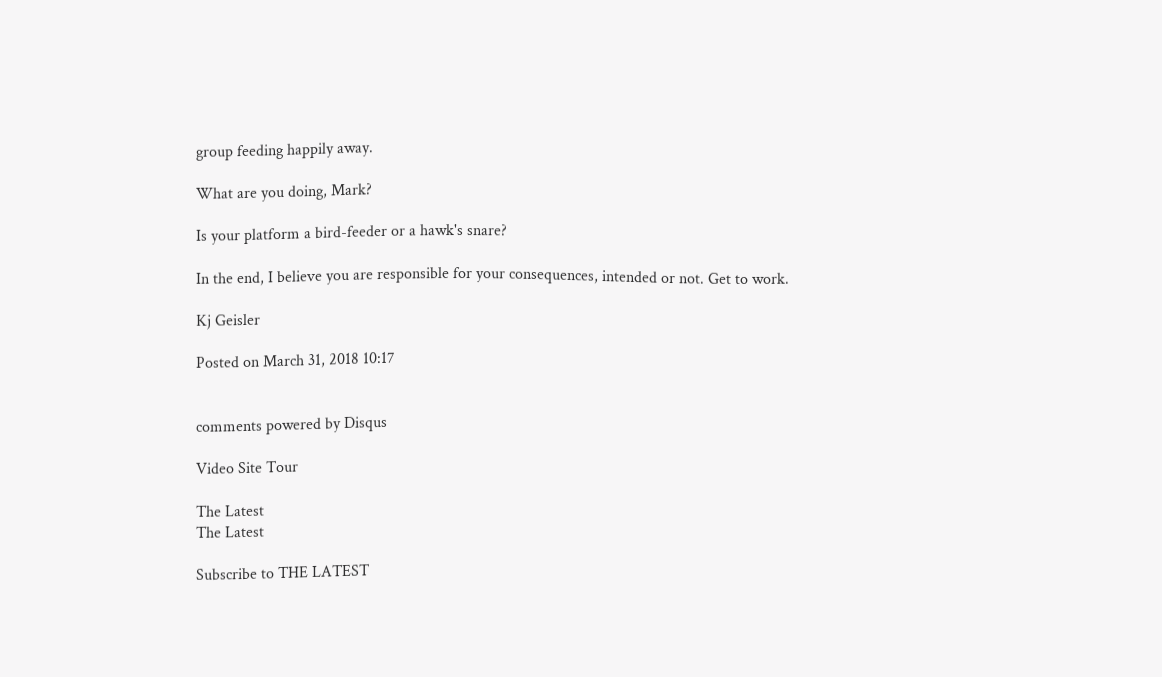group feeding happily away.

What are you doing, Mark?

Is your platform a bird-feeder or a hawk's snare?

In the end, I believe you are responsible for your consequences, intended or not. Get to work.

Kj Geisler

Posted on March 31, 2018 10:17


comments powered by Disqus

Video Site Tour

The Latest
The Latest

Subscribe to THE LATEST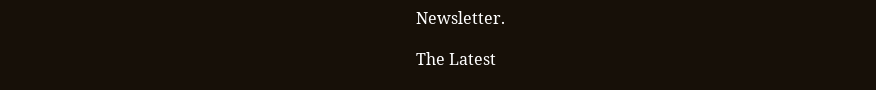Newsletter.

The Latest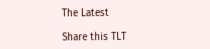The Latest

Share this TLT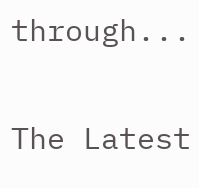through...

The Latest